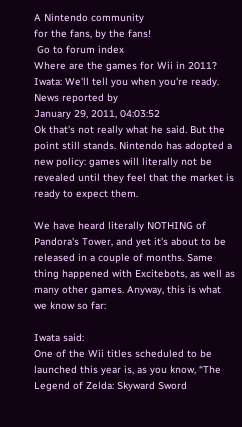A Nintendo community
for the fans, by the fans!
 Go to forum index
Where are the games for Wii in 2011? Iwata: We'll tell you when you're ready.
News reported by
January 29, 2011, 04:03:52
Ok that's not really what he said. But the point still stands. Nintendo has adopted a new policy: games will literally not be revealed until they feel that the market is ready to expect them.

We have heard literally NOTHING of Pandora's Tower, and yet it's about to be released in a couple of months. Same thing happened with Excitebots, as well as many other games. Anyway, this is what we know so far:

Iwata said:
One of the Wii titles scheduled to be launched this year is, as you know, “The Legend of Zelda: Skyward Sword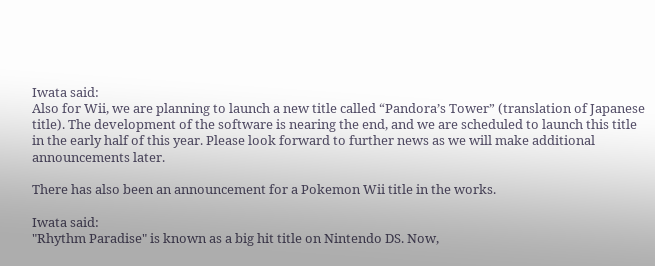Iwata said:
Also for Wii, we are planning to launch a new title called “Pandora’s Tower” (translation of Japanese title). The development of the software is nearing the end, and we are scheduled to launch this title in the early half of this year. Please look forward to further news as we will make additional announcements later.

There has also been an announcement for a Pokemon Wii title in the works.

Iwata said:
"Rhythm Paradise" is known as a big hit title on Nintendo DS. Now,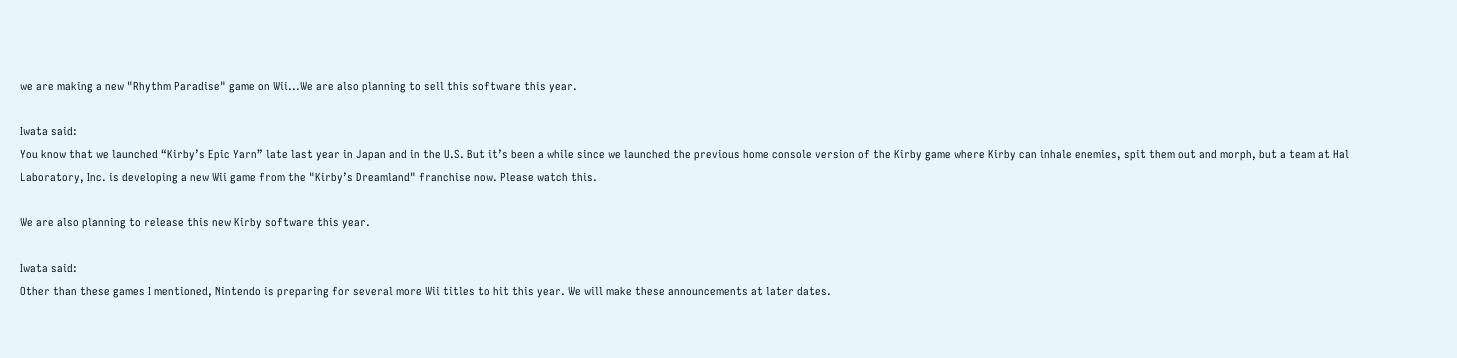we are making a new "Rhythm Paradise" game on Wii...We are also planning to sell this software this year.

Iwata said:
You know that we launched “Kirby’s Epic Yarn” late last year in Japan and in the U.S. But it’s been a while since we launched the previous home console version of the Kirby game where Kirby can inhale enemies, spit them out and morph, but a team at Hal Laboratory, Inc. is developing a new Wii game from the "Kirby’s Dreamland" franchise now. Please watch this.

We are also planning to release this new Kirby software this year.

Iwata said:
Other than these games I mentioned, Nintendo is preparing for several more Wii titles to hit this year. We will make these announcements at later dates.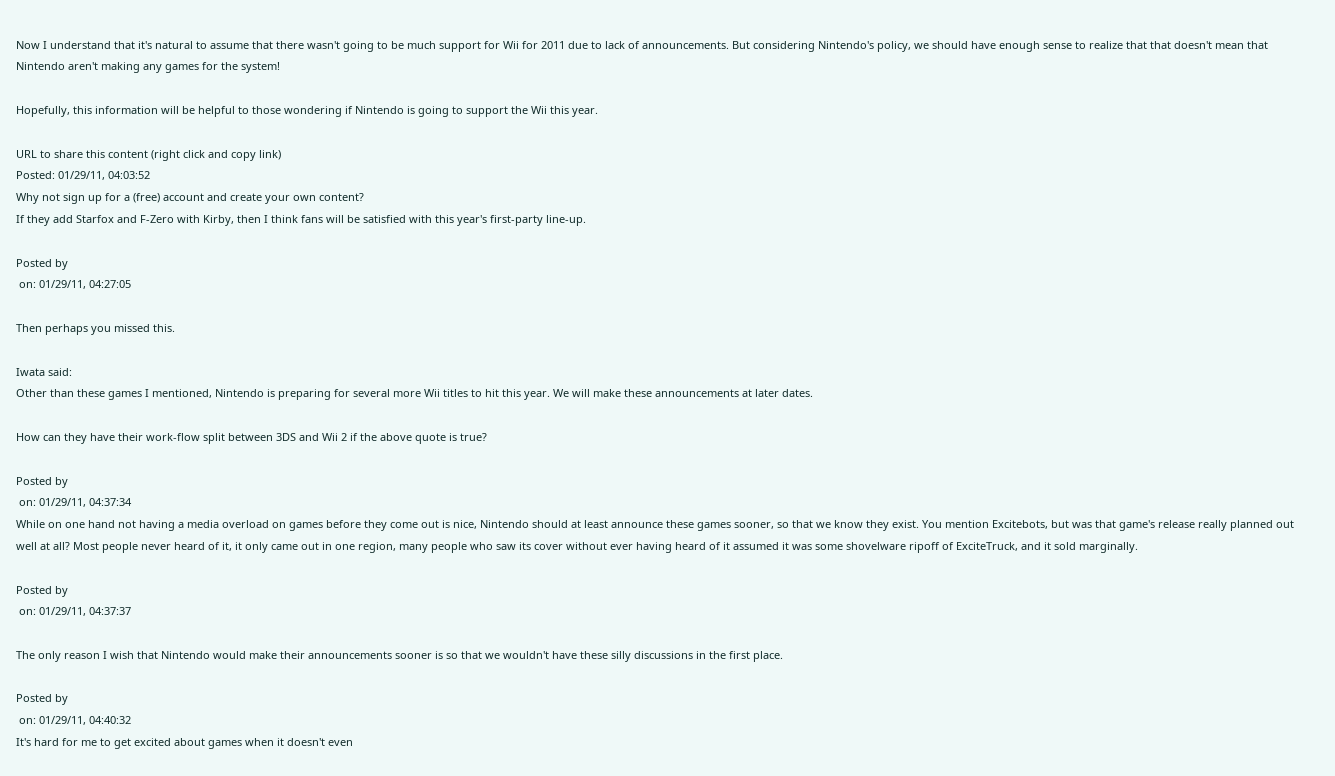Now I understand that it's natural to assume that there wasn't going to be much support for Wii for 2011 due to lack of announcements. But considering Nintendo's policy, we should have enough sense to realize that that doesn't mean that Nintendo aren't making any games for the system!

Hopefully, this information will be helpful to those wondering if Nintendo is going to support the Wii this year.

URL to share this content (right click and copy link)
Posted: 01/29/11, 04:03:52
Why not sign up for a (free) account and create your own content?
If they add Starfox and F-Zero with Kirby, then I think fans will be satisfied with this year's first-party line-up.

Posted by
 on: 01/29/11, 04:27:05

Then perhaps you missed this.

Iwata said:
Other than these games I mentioned, Nintendo is preparing for several more Wii titles to hit this year. We will make these announcements at later dates.

How can they have their work-flow split between 3DS and Wii 2 if the above quote is true?

Posted by
 on: 01/29/11, 04:37:34
While on one hand not having a media overload on games before they come out is nice, Nintendo should at least announce these games sooner, so that we know they exist. You mention Excitebots, but was that game's release really planned out well at all? Most people never heard of it, it only came out in one region, many people who saw its cover without ever having heard of it assumed it was some shovelware ripoff of ExciteTruck, and it sold marginally.

Posted by
 on: 01/29/11, 04:37:37

The only reason I wish that Nintendo would make their announcements sooner is so that we wouldn't have these silly discussions in the first place.

Posted by
 on: 01/29/11, 04:40:32
It's hard for me to get excited about games when it doesn't even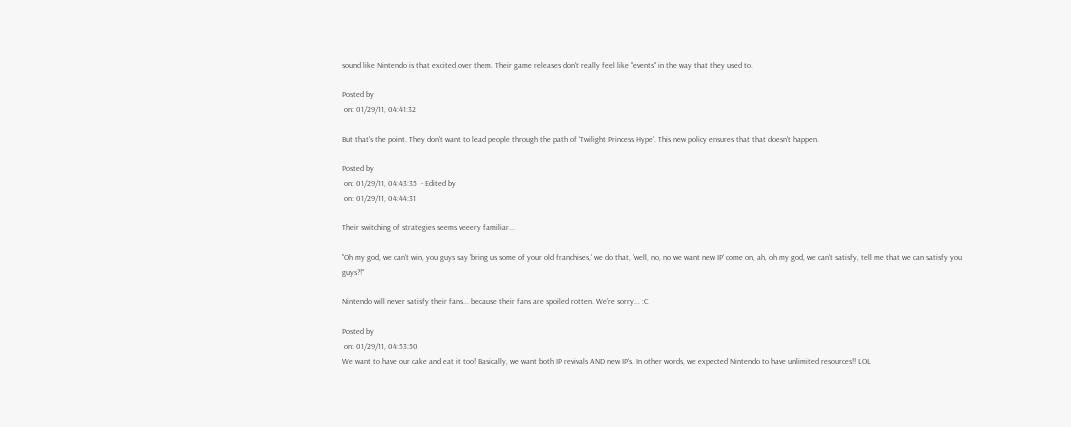sound like Nintendo is that excited over them. Their game releases don't really feel like "events" in the way that they used to.

Posted by
 on: 01/29/11, 04:41:32

But that's the point. They don't want to lead people through the path of 'Twilight Princess Hype'. This new policy ensures that that doesn't happen.

Posted by
 on: 01/29/11, 04:43:35  - Edited by
 on: 01/29/11, 04:44:31

Their switching of strategies seems veeery familiar...

"Oh my god, we can't win, you guys say 'bring us some of your old franchises,' we do that, 'well, no, no we want new IP' come on, ah, oh my god, we can't satisfy, tell me that we can satisfy you guys?!"

Nintendo will never satisfy their fans... because their fans are spoiled rotten. We're sorry... :C

Posted by
 on: 01/29/11, 04:53:50
We want to have our cake and eat it too! Basically, we want both IP revivals AND new IP's. In other words, we expected Nintendo to have unlimited resources!! LOL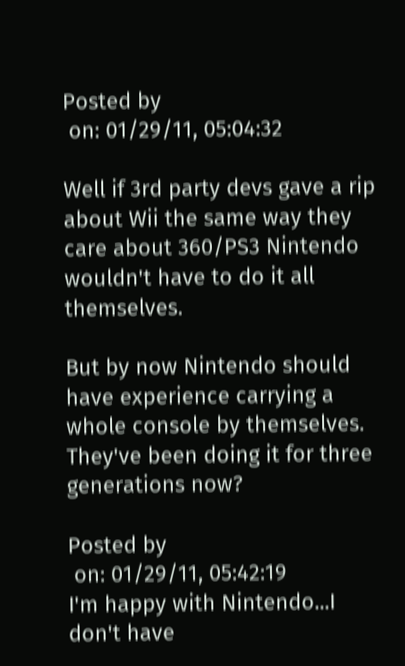Posted by
 on: 01/29/11, 05:04:32

Well if 3rd party devs gave a rip about Wii the same way they care about 360/PS3 Nintendo wouldn't have to do it all themselves.

But by now Nintendo should have experience carrying a whole console by themselves. They've been doing it for three generations now?

Posted by
 on: 01/29/11, 05:42:19
I'm happy with Nintendo...I don't have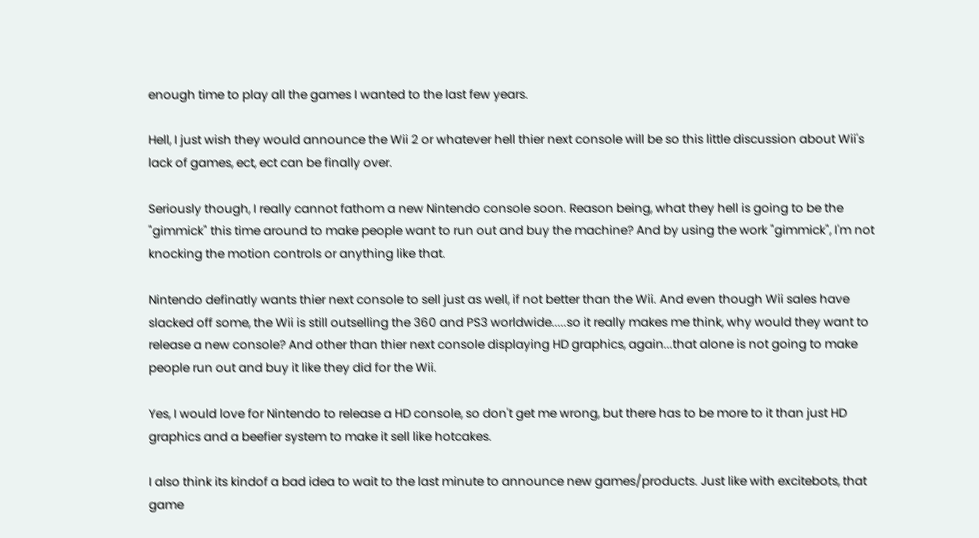enough time to play all the games I wanted to the last few years.

Hell, I just wish they would announce the Wii 2 or whatever hell thier next console will be so this little discussion about Wii's lack of games, ect, ect can be finally over.

Seriously though, I really cannot fathom a new Nintendo console soon. Reason being, what they hell is going to be the "gimmick" this time around to make people want to run out and buy the machine? And by using the work "gimmick", I'm not knocking the motion controls or anything like that.

Nintendo definatly wants thier next console to sell just as well, if not better than the Wii. And even though Wii sales have slacked off some, the Wii is still outselling the 360 and PS3 worldwide.....so it really makes me think, why would they want to release a new console? And other than thier next console displaying HD graphics, again...that alone is not going to make people run out and buy it like they did for the Wii.

Yes, I would love for Nintendo to release a HD console, so don't get me wrong, but there has to be more to it than just HD graphics and a beefier system to make it sell like hotcakes.

I also think its kindof a bad idea to wait to the last minute to announce new games/products. Just like with excitebots, that game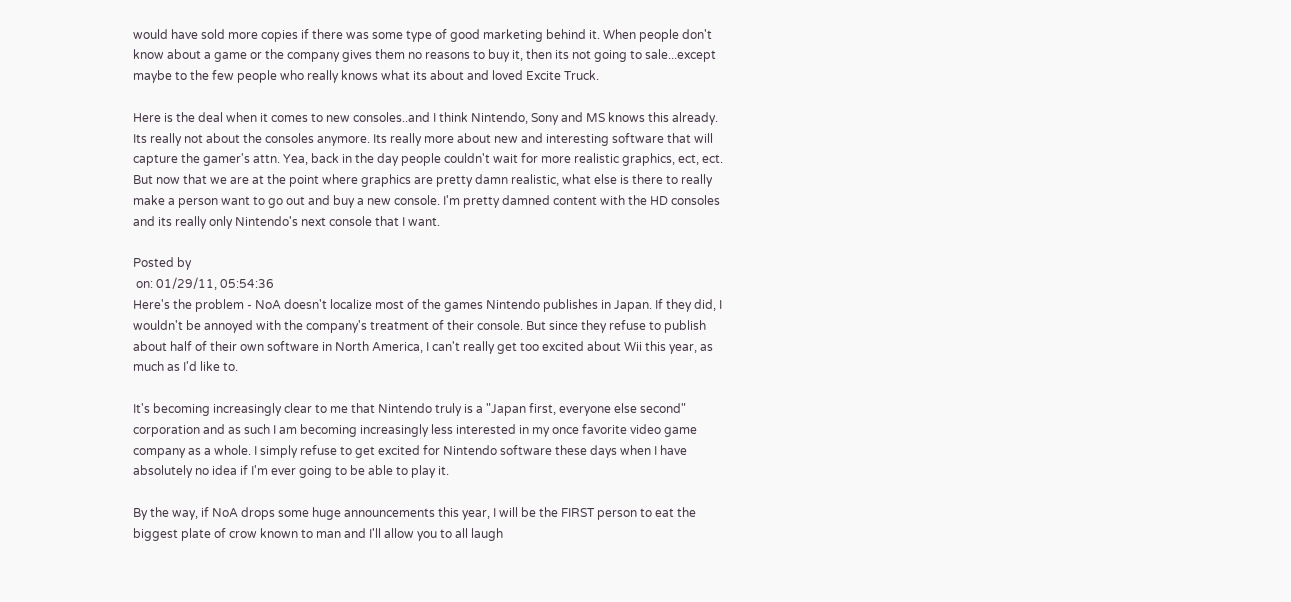would have sold more copies if there was some type of good marketing behind it. When people don't know about a game or the company gives them no reasons to buy it, then its not going to sale...except maybe to the few people who really knows what its about and loved Excite Truck.

Here is the deal when it comes to new consoles..and I think Nintendo, Sony and MS knows this already. Its really not about the consoles anymore. Its really more about new and interesting software that will capture the gamer's attn. Yea, back in the day people couldn't wait for more realistic graphics, ect, ect. But now that we are at the point where graphics are pretty damn realistic, what else is there to really make a person want to go out and buy a new console. I'm pretty damned content with the HD consoles and its really only Nintendo's next console that I want.

Posted by
 on: 01/29/11, 05:54:36
Here's the problem - NoA doesn't localize most of the games Nintendo publishes in Japan. If they did, I wouldn't be annoyed with the company's treatment of their console. But since they refuse to publish about half of their own software in North America, I can't really get too excited about Wii this year, as much as I'd like to.

It's becoming increasingly clear to me that Nintendo truly is a "Japan first, everyone else second" corporation and as such I am becoming increasingly less interested in my once favorite video game company as a whole. I simply refuse to get excited for Nintendo software these days when I have absolutely no idea if I'm ever going to be able to play it.

By the way, if NoA drops some huge announcements this year, I will be the FIRST person to eat the biggest plate of crow known to man and I'll allow you to all laugh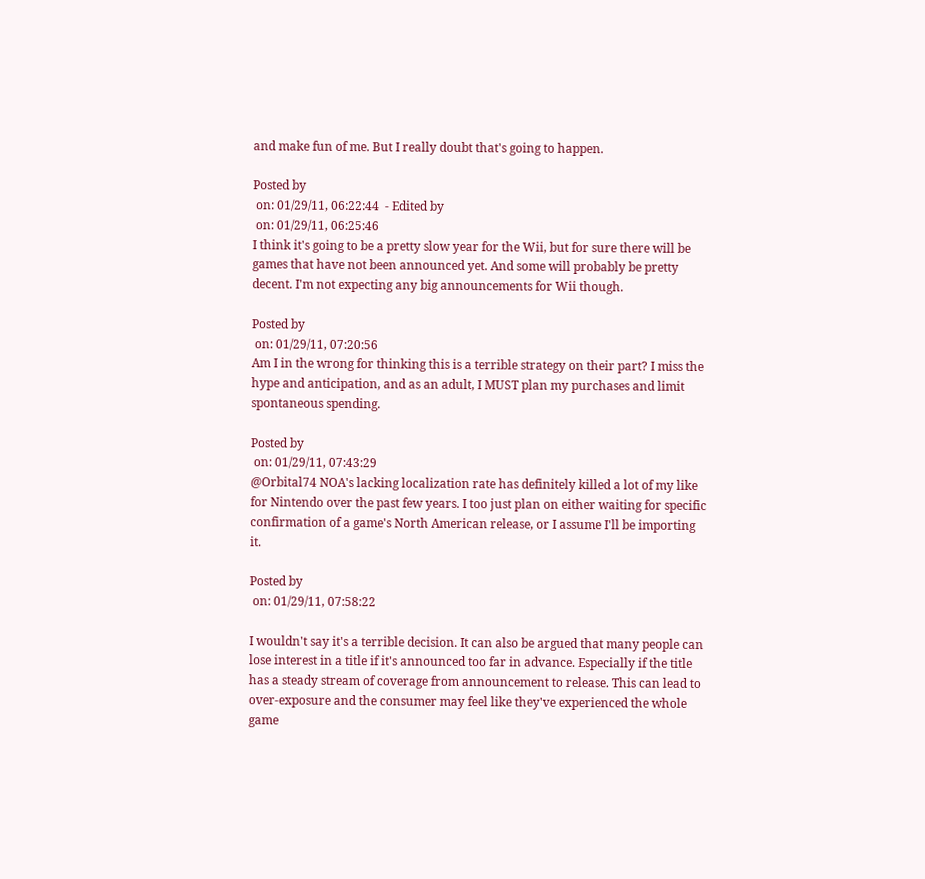and make fun of me. But I really doubt that's going to happen.

Posted by
 on: 01/29/11, 06:22:44  - Edited by
 on: 01/29/11, 06:25:46
I think it's going to be a pretty slow year for the Wii, but for sure there will be games that have not been announced yet. And some will probably be pretty decent. I'm not expecting any big announcements for Wii though.

Posted by
 on: 01/29/11, 07:20:56
Am I in the wrong for thinking this is a terrible strategy on their part? I miss the hype and anticipation, and as an adult, I MUST plan my purchases and limit spontaneous spending.

Posted by
 on: 01/29/11, 07:43:29
@Orbital74 NOA's lacking localization rate has definitely killed a lot of my like for Nintendo over the past few years. I too just plan on either waiting for specific confirmation of a game's North American release, or I assume I'll be importing it.

Posted by
 on: 01/29/11, 07:58:22

I wouldn't say it's a terrible decision. It can also be argued that many people can lose interest in a title if it's announced too far in advance. Especially if the title has a steady stream of coverage from announcement to release. This can lead to over-exposure and the consumer may feel like they've experienced the whole game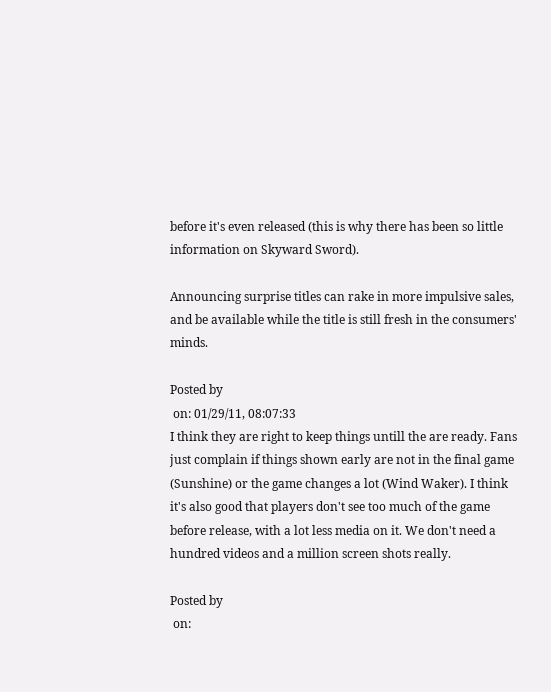before it's even released (this is why there has been so little information on Skyward Sword).

Announcing surprise titles can rake in more impulsive sales, and be available while the title is still fresh in the consumers' minds.

Posted by
 on: 01/29/11, 08:07:33
I think they are right to keep things untill the are ready. Fans just complain if things shown early are not in the final game (Sunshine) or the game changes a lot (Wind Waker). I think it's also good that players don't see too much of the game before release, with a lot less media on it. We don't need a hundred videos and a million screen shots really.

Posted by
 on: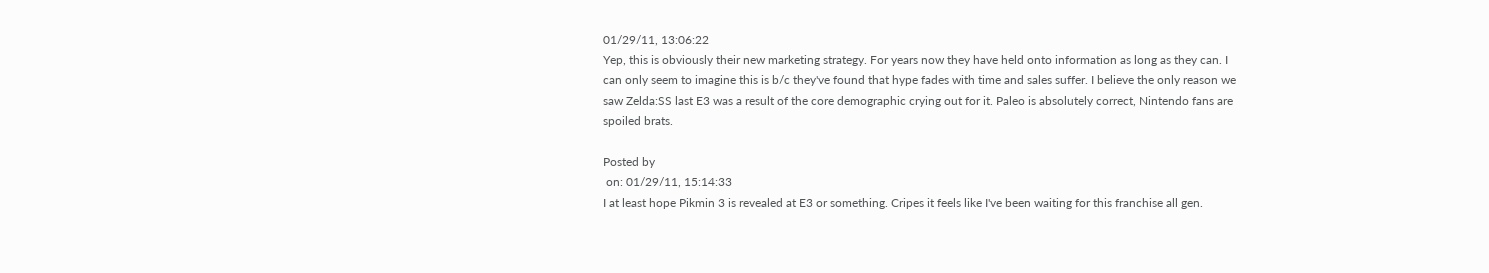01/29/11, 13:06:22
Yep, this is obviously their new marketing strategy. For years now they have held onto information as long as they can. I can only seem to imagine this is b/c they've found that hype fades with time and sales suffer. I believe the only reason we saw Zelda:SS last E3 was a result of the core demographic crying out for it. Paleo is absolutely correct, Nintendo fans are spoiled brats.

Posted by
 on: 01/29/11, 15:14:33
I at least hope Pikmin 3 is revealed at E3 or something. Cripes it feels like I've been waiting for this franchise all gen.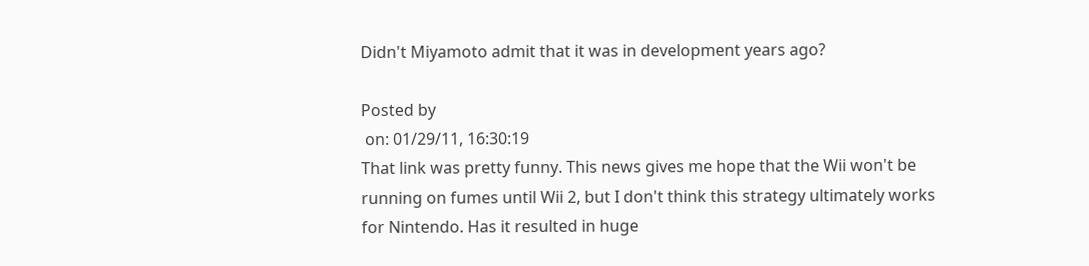Didn't Miyamoto admit that it was in development years ago?

Posted by
 on: 01/29/11, 16:30:19
That link was pretty funny. This news gives me hope that the Wii won't be running on fumes until Wii 2, but I don't think this strategy ultimately works for Nintendo. Has it resulted in huge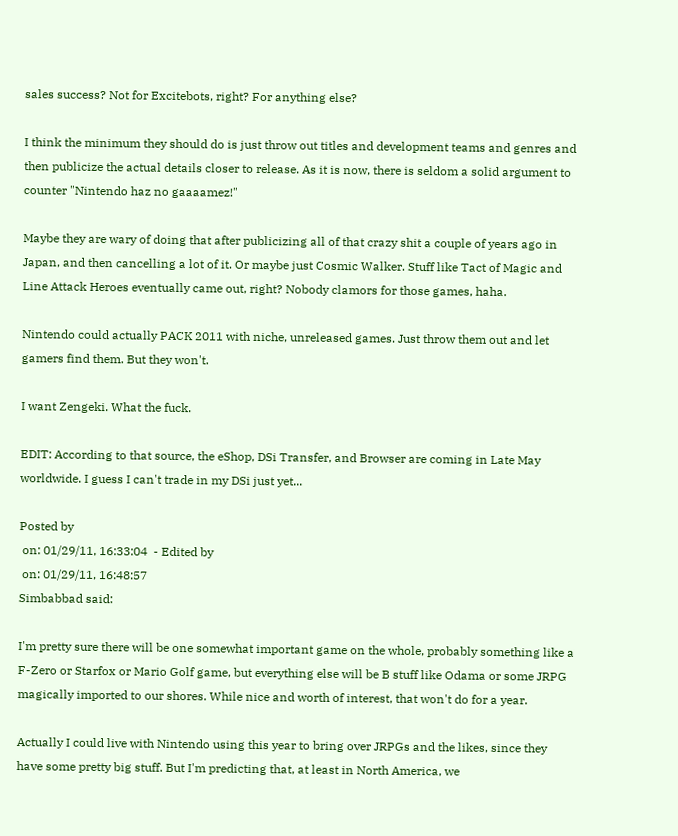sales success? Not for Excitebots, right? For anything else?

I think the minimum they should do is just throw out titles and development teams and genres and then publicize the actual details closer to release. As it is now, there is seldom a solid argument to counter "Nintendo haz no gaaaamez!"

Maybe they are wary of doing that after publicizing all of that crazy shit a couple of years ago in Japan, and then cancelling a lot of it. Or maybe just Cosmic Walker. Stuff like Tact of Magic and Line Attack Heroes eventually came out, right? Nobody clamors for those games, haha.

Nintendo could actually PACK 2011 with niche, unreleased games. Just throw them out and let gamers find them. But they won't.

I want Zengeki. What the fuck.

EDIT: According to that source, the eShop, DSi Transfer, and Browser are coming in Late May worldwide. I guess I can't trade in my DSi just yet...

Posted by
 on: 01/29/11, 16:33:04  - Edited by
 on: 01/29/11, 16:48:57
Simbabbad said:

I'm pretty sure there will be one somewhat important game on the whole, probably something like a F-Zero or Starfox or Mario Golf game, but everything else will be B stuff like Odama or some JRPG magically imported to our shores. While nice and worth of interest, that won't do for a year.

Actually I could live with Nintendo using this year to bring over JRPGs and the likes, since they have some pretty big stuff. But I'm predicting that, at least in North America, we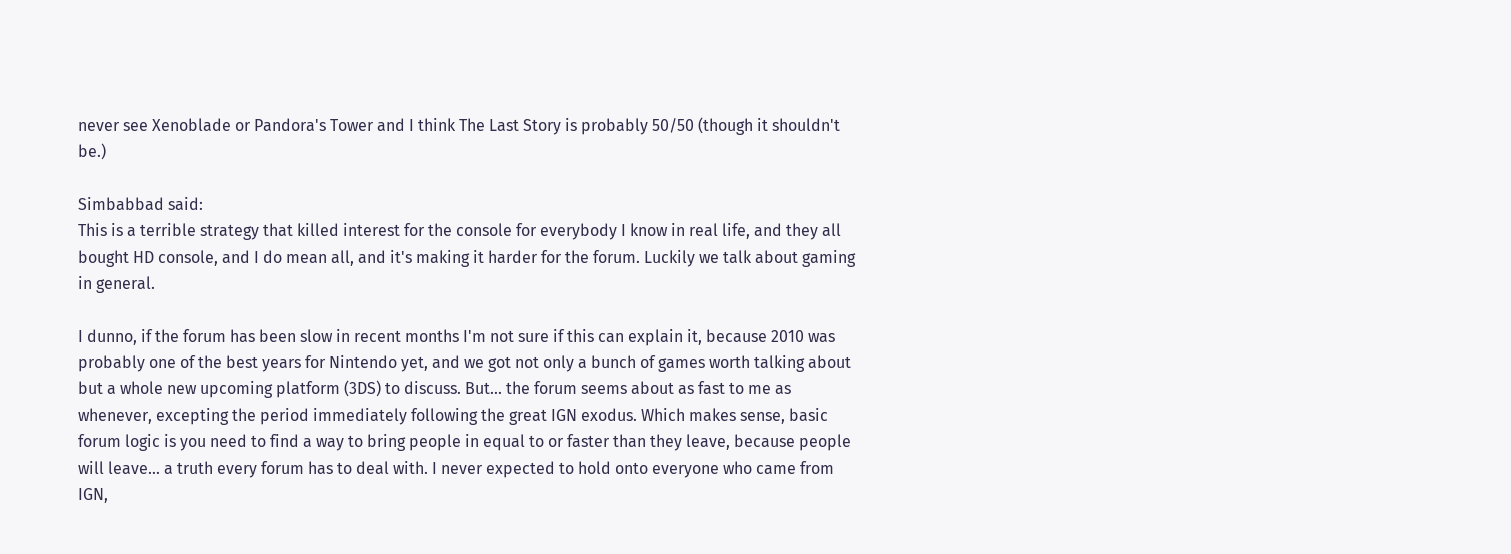never see Xenoblade or Pandora's Tower and I think The Last Story is probably 50/50 (though it shouldn't be.)

Simbabbad said:
This is a terrible strategy that killed interest for the console for everybody I know in real life, and they all bought HD console, and I do mean all, and it's making it harder for the forum. Luckily we talk about gaming in general.

I dunno, if the forum has been slow in recent months I'm not sure if this can explain it, because 2010 was probably one of the best years for Nintendo yet, and we got not only a bunch of games worth talking about but a whole new upcoming platform (3DS) to discuss. But... the forum seems about as fast to me as whenever, excepting the period immediately following the great IGN exodus. Which makes sense, basic forum logic is you need to find a way to bring people in equal to or faster than they leave, because people will leave... a truth every forum has to deal with. I never expected to hold onto everyone who came from IGN,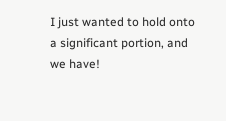I just wanted to hold onto a significant portion, and we have!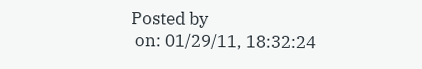Posted by
 on: 01/29/11, 18:32:24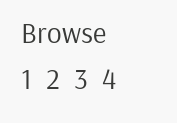Browse    1  2  3  4